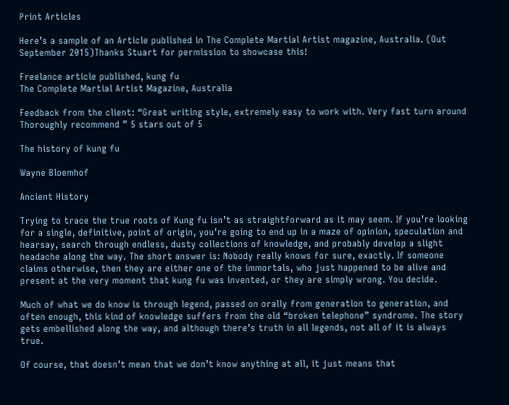Print Articles

Here’s a sample of an Article published in The Complete Martial Artist magazine, Australia. (Out September 2015)Thanks Stuart for permission to showcase this!

Freelance article published, kung fu
The Complete Martial Artist Magazine, Australia

Feedback from the client: “Great writing style, extremely easy to work with. Very fast turn around Thoroughly recommend ” 5 stars out of 5

The history of kung fu

Wayne Bloemhof

Ancient History

Trying to trace the true roots of Kung fu isn’t as straightforward as it may seem. If you’re looking for a single, definitive, point of origin, you’re going to end up in a maze of opinion, speculation and hearsay, search through endless, dusty collections of knowledge, and probably develop a slight headache along the way. The short answer is: Nobody really knows for sure, exactly. If someone claims otherwise, then they are either one of the immortals, who just happened to be alive and present at the very moment that kung fu was invented, or they are simply wrong. You decide.

Much of what we do know is through legend, passed on orally from generation to generation, and often enough, this kind of knowledge suffers from the old “broken telephone” syndrome. The story gets embellished along the way, and although there’s truth in all legends, not all of it is always true.

Of course, that doesn’t mean that we don’t know anything at all, it just means that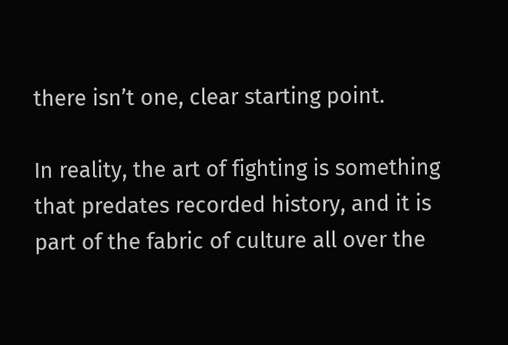there isn’t one, clear starting point.

In reality, the art of fighting is something that predates recorded history, and it is part of the fabric of culture all over the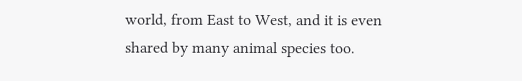world, from East to West, and it is even shared by many animal species too.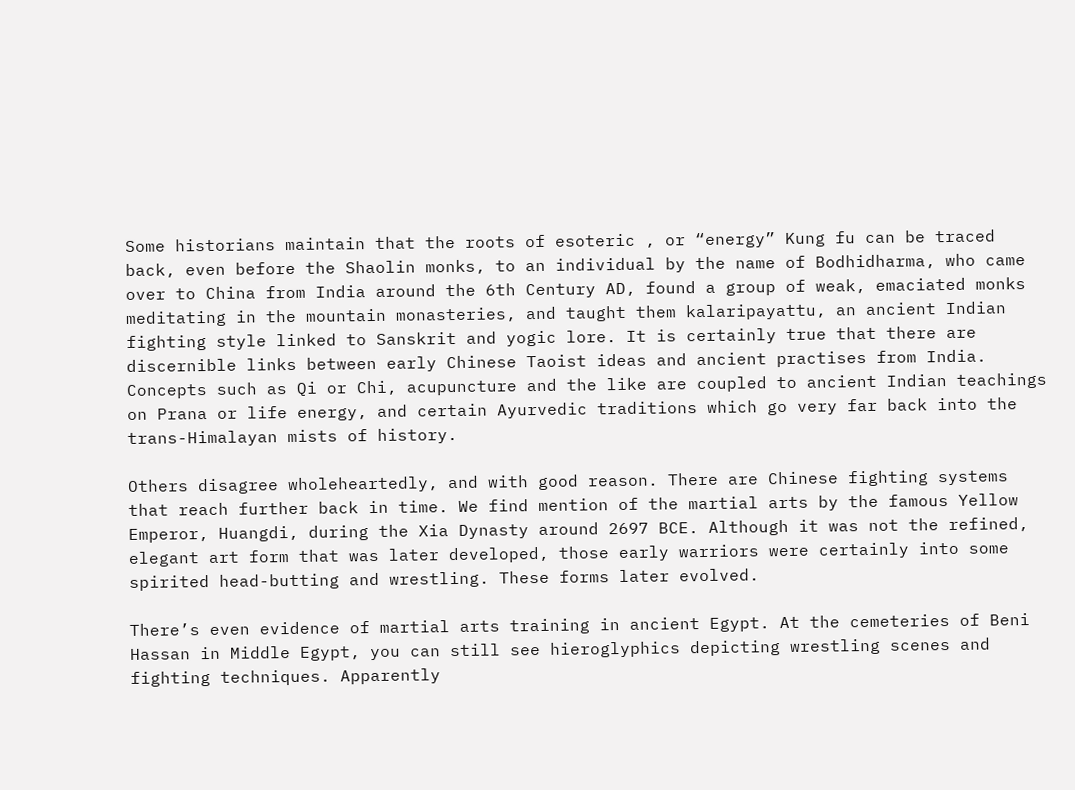Some historians maintain that the roots of esoteric , or “energy” Kung fu can be traced back, even before the Shaolin monks, to an individual by the name of Bodhidharma, who came over to China from India around the 6th Century AD, found a group of weak, emaciated monks meditating in the mountain monasteries, and taught them kalaripayattu, an ancient Indian fighting style linked to Sanskrit and yogic lore. It is certainly true that there are discernible links between early Chinese Taoist ideas and ancient practises from India. Concepts such as Qi or Chi, acupuncture and the like are coupled to ancient Indian teachings on Prana or life energy, and certain Ayurvedic traditions which go very far back into the trans-Himalayan mists of history.

Others disagree wholeheartedly, and with good reason. There are Chinese fighting systems that reach further back in time. We find mention of the martial arts by the famous Yellow Emperor, Huangdi, during the Xia Dynasty around 2697 BCE. Although it was not the refined, elegant art form that was later developed, those early warriors were certainly into some spirited head-butting and wrestling. These forms later evolved.

There’s even evidence of martial arts training in ancient Egypt. At the cemeteries of Beni Hassan in Middle Egypt, you can still see hieroglyphics depicting wrestling scenes and fighting techniques. Apparently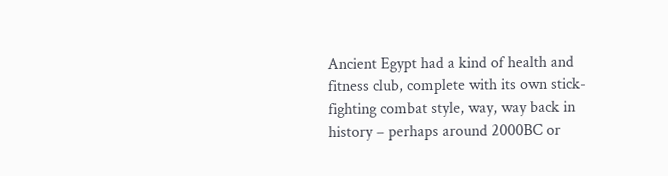Ancient Egypt had a kind of health and fitness club, complete with its own stick-fighting combat style, way, way back in history – perhaps around 2000BC or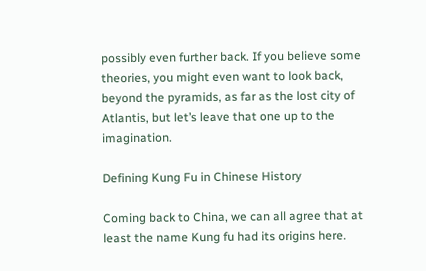possibly even further back. If you believe some theories, you might even want to look back, beyond the pyramids, as far as the lost city of Atlantis, but let’s leave that one up to the imagination.

Defining Kung Fu in Chinese History

Coming back to China, we can all agree that at least the name Kung fu had its origins here.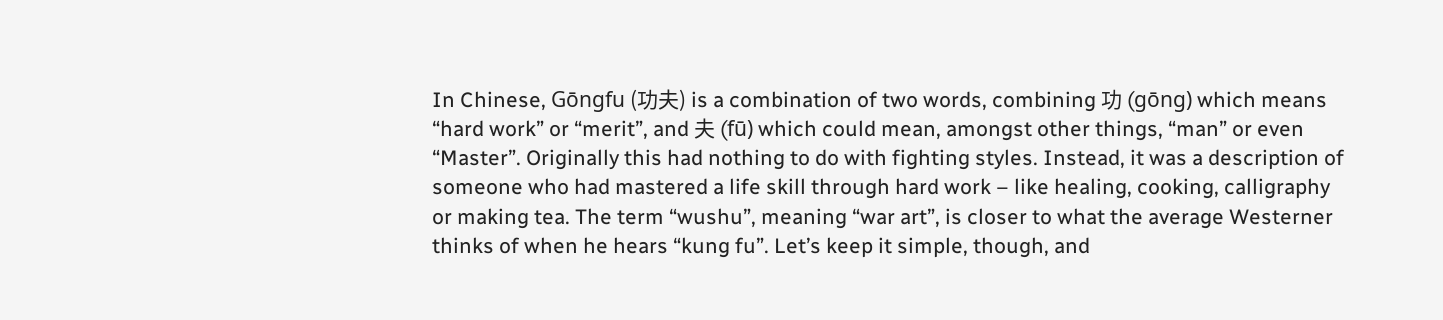In Chinese, Gōngfu (功夫) is a combination of two words, combining 功 (gōng) which means “hard work” or “merit”, and 夫 (fū) which could mean, amongst other things, “man” or even “Master”. Originally this had nothing to do with fighting styles. Instead, it was a description of someone who had mastered a life skill through hard work – like healing, cooking, calligraphy or making tea. The term “wushu”, meaning “war art”, is closer to what the average Westerner thinks of when he hears “kung fu”. Let’s keep it simple, though, and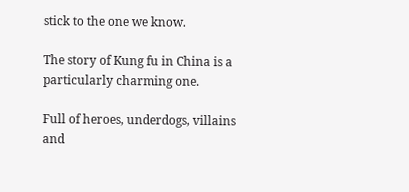stick to the one we know.

The story of Kung fu in China is a particularly charming one.

Full of heroes, underdogs, villains and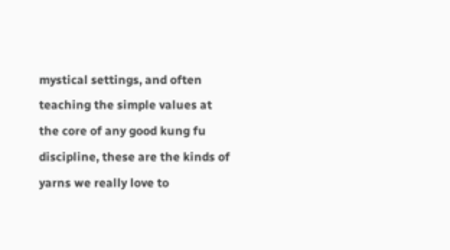mystical settings, and often teaching the simple values at the core of any good kung fu discipline, these are the kinds of yarns we really love to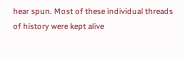hear spun. Most of these individual threads of history were kept alive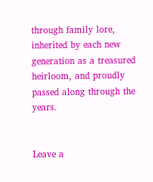through family lore, inherited by each new generation as a treasured heirloom, and proudly passed along through the years.


Leave a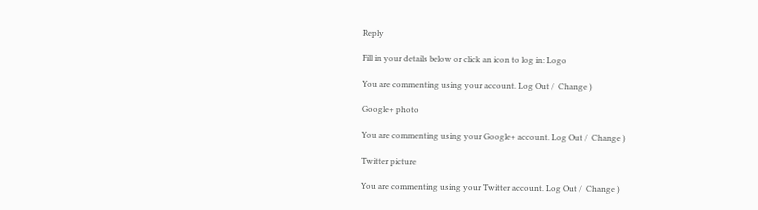Reply

Fill in your details below or click an icon to log in: Logo

You are commenting using your account. Log Out /  Change )

Google+ photo

You are commenting using your Google+ account. Log Out /  Change )

Twitter picture

You are commenting using your Twitter account. Log Out /  Change )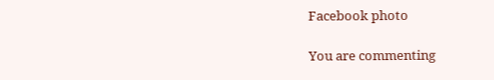Facebook photo

You are commenting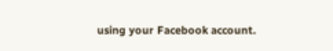using your Facebook account.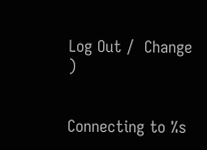Log Out /  Change )


Connecting to %s